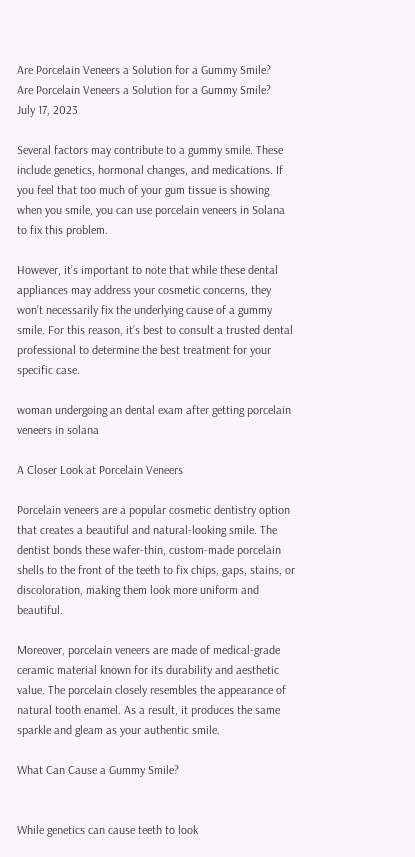Are Porcelain Veneers a Solution for a Gummy Smile?
Are Porcelain Veneers a Solution for a Gummy Smile?
July 17, 2023

Several factors may contribute to a gummy smile. These include genetics, hormonal changes, and medications. If you feel that too much of your gum tissue is showing when you smile, you can use porcelain veneers in Solana to fix this problem.

However, it’s important to note that while these dental appliances may address your cosmetic concerns, they won’t necessarily fix the underlying cause of a gummy smile. For this reason, it’s best to consult a trusted dental professional to determine the best treatment for your specific case.

woman undergoing an dental exam after getting porcelain veneers in solana

A Closer Look at Porcelain Veneers

Porcelain veneers are a popular cosmetic dentistry option that creates a beautiful and natural-looking smile. The dentist bonds these wafer-thin, custom-made porcelain shells to the front of the teeth to fix chips, gaps, stains, or discoloration, making them look more uniform and beautiful.

Moreover, porcelain veneers are made of medical-grade ceramic material known for its durability and aesthetic value. The porcelain closely resembles the appearance of natural tooth enamel. As a result, it produces the same sparkle and gleam as your authentic smile.

What Can Cause a Gummy Smile?


While genetics can cause teeth to look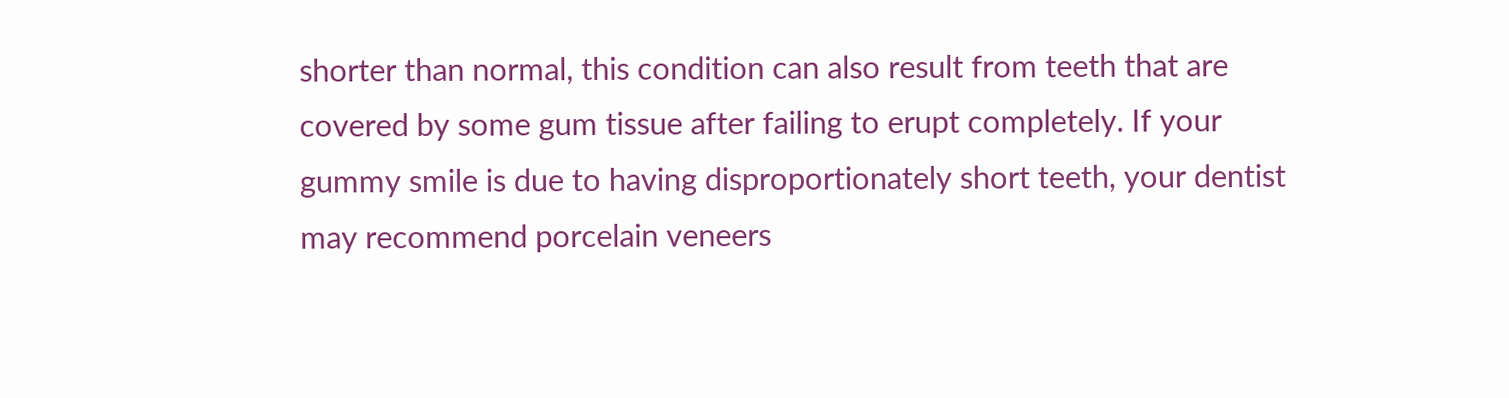shorter than normal, this condition can also result from teeth that are covered by some gum tissue after failing to erupt completely. If your gummy smile is due to having disproportionately short teeth, your dentist may recommend porcelain veneers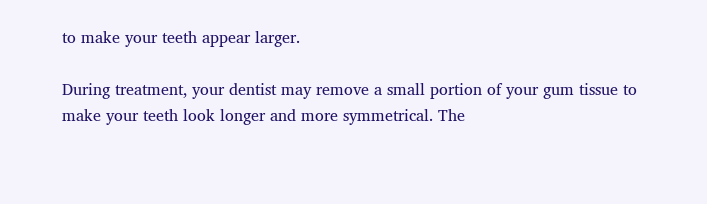to make your teeth appear larger.

During treatment, your dentist may remove a small portion of your gum tissue to make your teeth look longer and more symmetrical. The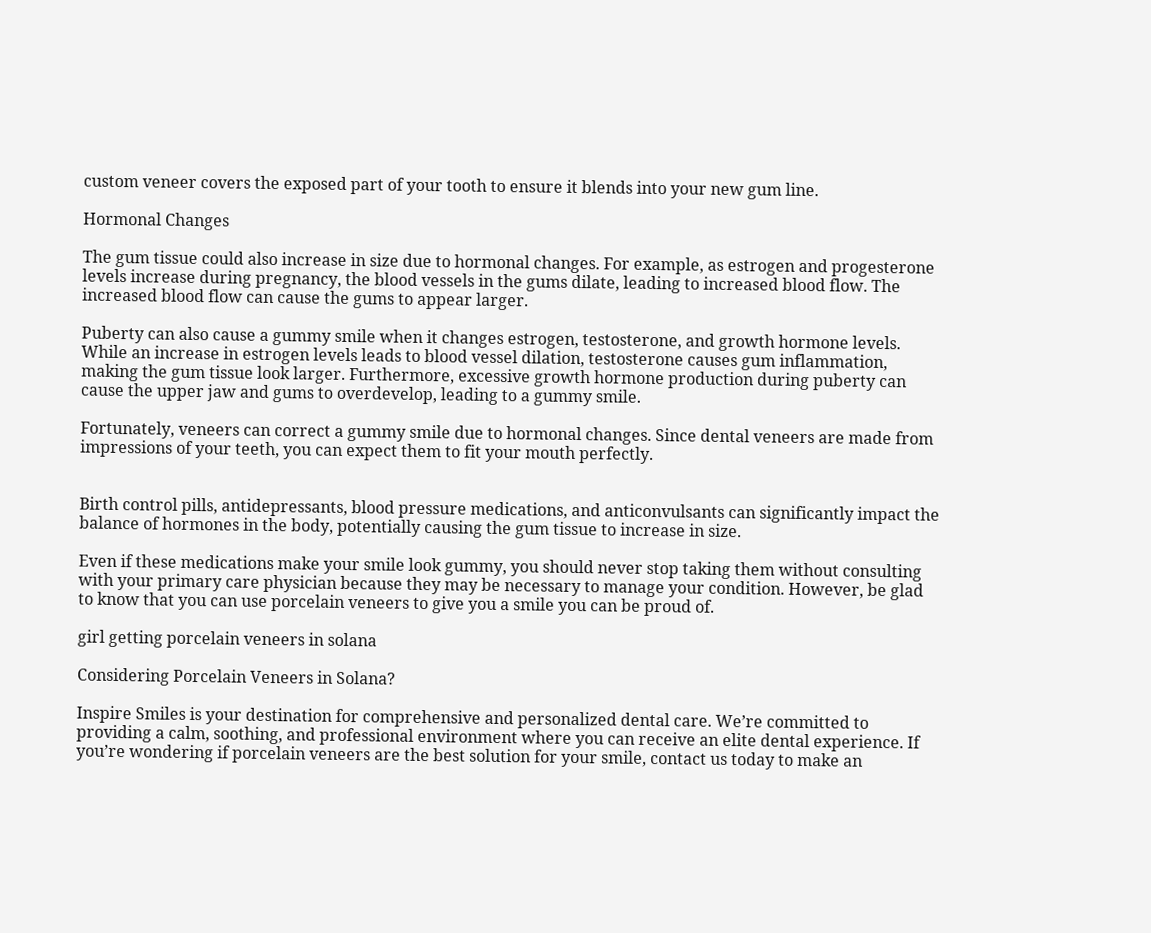custom veneer covers the exposed part of your tooth to ensure it blends into your new gum line.

Hormonal Changes

The gum tissue could also increase in size due to hormonal changes. For example, as estrogen and progesterone levels increase during pregnancy, the blood vessels in the gums dilate, leading to increased blood flow. The increased blood flow can cause the gums to appear larger.

Puberty can also cause a gummy smile when it changes estrogen, testosterone, and growth hormone levels. While an increase in estrogen levels leads to blood vessel dilation, testosterone causes gum inflammation, making the gum tissue look larger. Furthermore, excessive growth hormone production during puberty can cause the upper jaw and gums to overdevelop, leading to a gummy smile.

Fortunately, veneers can correct a gummy smile due to hormonal changes. Since dental veneers are made from impressions of your teeth, you can expect them to fit your mouth perfectly.


Birth control pills, antidepressants, blood pressure medications, and anticonvulsants can significantly impact the balance of hormones in the body, potentially causing the gum tissue to increase in size.

Even if these medications make your smile look gummy, you should never stop taking them without consulting with your primary care physician because they may be necessary to manage your condition. However, be glad to know that you can use porcelain veneers to give you a smile you can be proud of.

girl getting porcelain veneers in solana

Considering Porcelain Veneers in Solana?

Inspire Smiles is your destination for comprehensive and personalized dental care. We’re committed to providing a calm, soothing, and professional environment where you can receive an elite dental experience. If you’re wondering if porcelain veneers are the best solution for your smile, contact us today to make an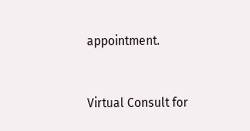appointment.


Virtual Consult for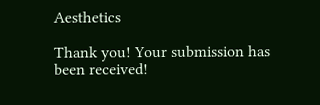Aesthetics

Thank you! Your submission has been received!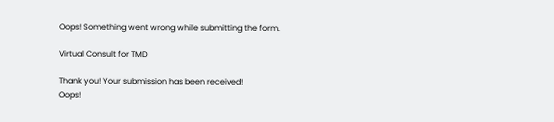Oops! Something went wrong while submitting the form.

Virtual Consult for TMD

Thank you! Your submission has been received!
Oops!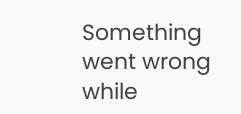Something went wrong while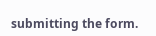submitting the form.